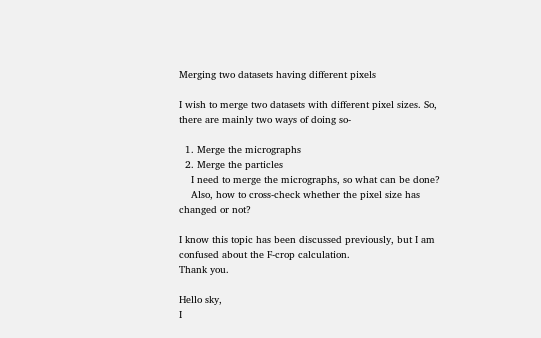Merging two datasets having different pixels

I wish to merge two datasets with different pixel sizes. So, there are mainly two ways of doing so-

  1. Merge the micrographs
  2. Merge the particles
    I need to merge the micrographs, so what can be done?
    Also, how to cross-check whether the pixel size has changed or not?

I know this topic has been discussed previously, but I am confused about the F-crop calculation.
Thank you.

Hello sky,
I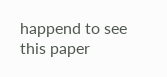happend to see this paper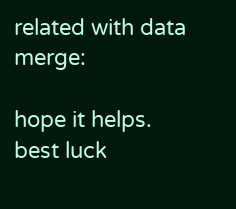related with data merge:

hope it helps.
best luck